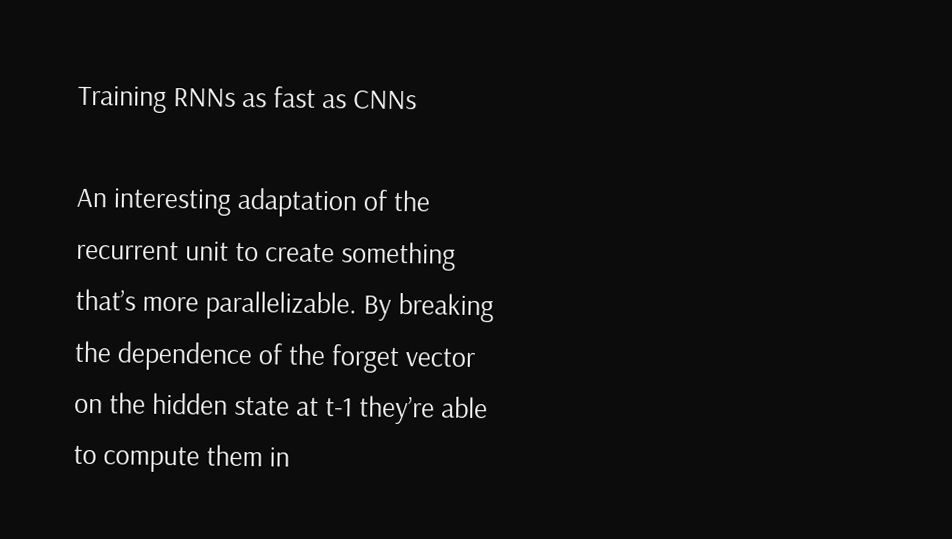Training RNNs as fast as CNNs

An interesting adaptation of the recurrent unit to create something that’s more parallelizable. By breaking the dependence of the forget vector on the hidden state at t-1 they’re able to compute them in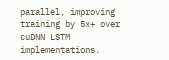parallel, improving training by 5x+ over cuDNN LSTM implementations.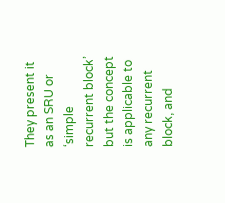They present it as an SRU or ‘simple recurrent block’ but the concept is applicable to any recurrent block, and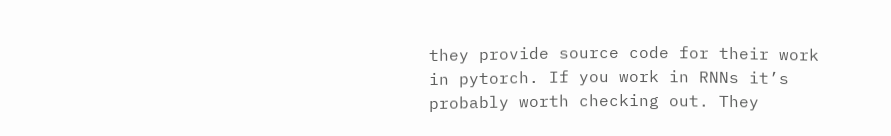they provide source code for their work in pytorch. If you work in RNNs it’s probably worth checking out. They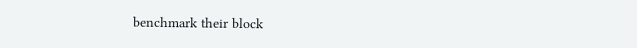benchmark their block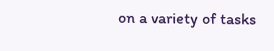on a variety of tasks